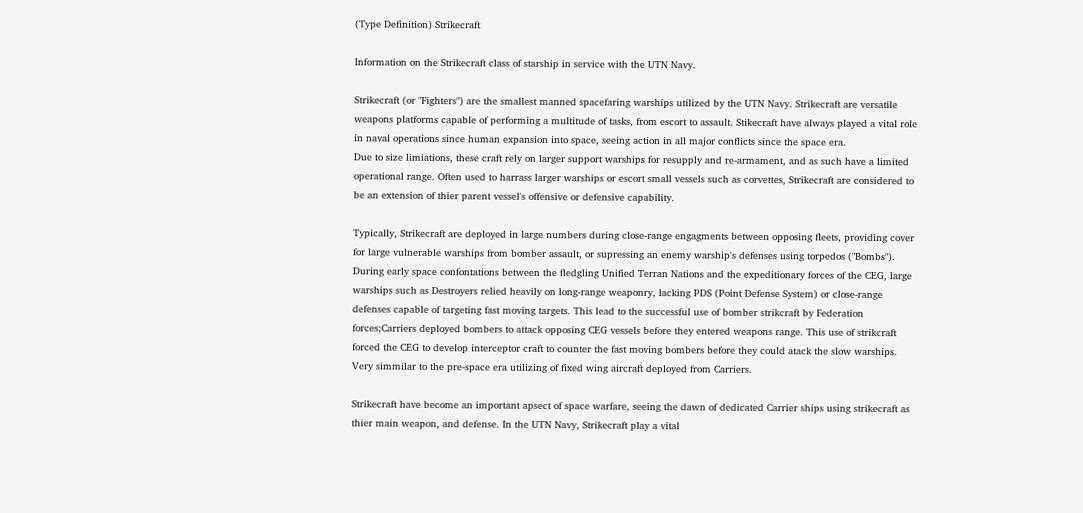(Type Definition) Strikecraft

Information on the Strikecraft class of starship in service with the UTN Navy.

Strikecraft (or "Fighters") are the smallest manned spacefaring warships utilized by the UTN Navy. Strikecraft are versatile weapons platforms capable of performing a multitude of tasks, from escort to assault. Stikecraft have always played a vital role in naval operations since human expansion into space, seeing action in all major conflicts since the space era.
Due to size limiations, these craft rely on larger support warships for resupply and re-armament, and as such have a limited operational range. Often used to harrass larger warships or escort small vessels such as corvettes, Strikecraft are considered to be an extension of thier parent vessel's offensive or defensive capability.

Typically, Strikecraft are deployed in large numbers during close-range engagments between opposing fleets, providing cover for large vulnerable warships from bomber assault, or supressing an enemy warship's defenses using torpedos ("Bombs"). During early space confontations between the fledgling Unified Terran Nations and the expeditionary forces of the CEG, large warships such as Destroyers relied heavily on long-range weaponry, lacking PDS (Point Defense System) or close-range defenses capable of targeting fast moving targets. This lead to the successful use of bomber strikcraft by Federation forces;Carriers deployed bombers to attack opposing CEG vessels before they entered weapons range. This use of strikcraft forced the CEG to develop interceptor craft to counter the fast moving bombers before they could atack the slow warships. Very simmilar to the pre-space era utilizing of fixed wing aircraft deployed from Carriers.

Strikecraft have become an important apsect of space warfare, seeing the dawn of dedicated Carrier ships using strikecraft as thier main weapon, and defense. In the UTN Navy, Strikecraft play a vital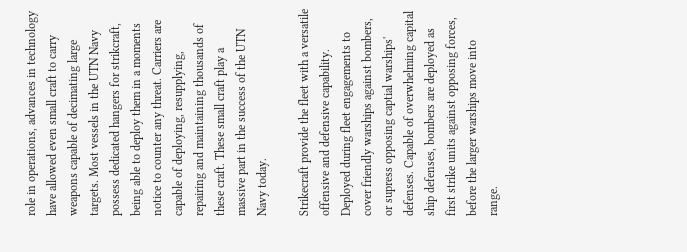role in operations, advances in technology have allowed even small craft to carry weapons capable of decimating large targets. Most vessels in the UTN Navy possess dedicated hangers for strikcraft, being able to deploy them in a moments notice to counter any threat. Carriers are capable of deploying, resupplying, repairing and maintaining thousands of these craft. These small craft play a massive part in the success of the UTN Navy today.

Strikecraft provide the fleet with a versatile offensive and defensive capability. Deployed during fleet engagements to cover friendly warships against bombers, or supress opposing captial warships' defenses. Capable of overwhelming capital ship defenses, bombers are deployed as first strike units against opposing forces, before the larger warships move into range.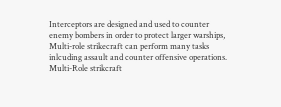Interceptors are designed and used to counter enemy bombers in order to protect larger warships, Multi-role strikecraft can perform many tasks inlcuding assault and counter offensive operations. Multi-Role strikcraft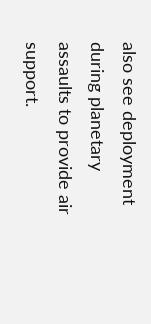also see deployment during planetary assaults to provide air support.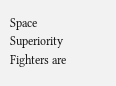Space Superiority Fighters are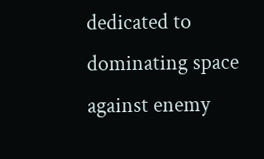dedicated to dominating space against enemy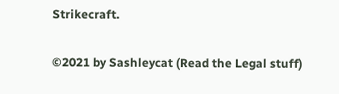Strikecraft.

©2021 by Sashleycat (Read the Legal stuff)